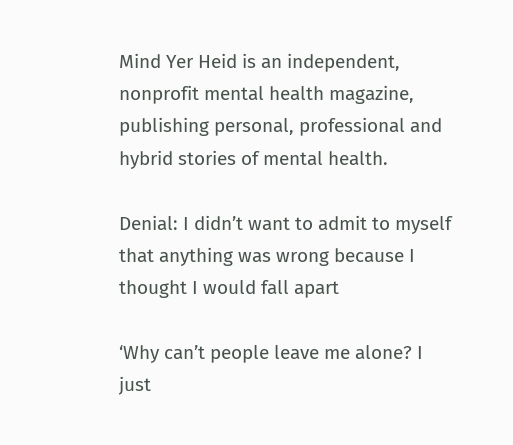Mind Yer Heid is an independent, nonprofit mental health magazine, publishing personal, professional and hybrid stories of mental health.

Denial: I didn’t want to admit to myself that anything was wrong because I thought I would fall apart

‘Why can’t people leave me alone? I just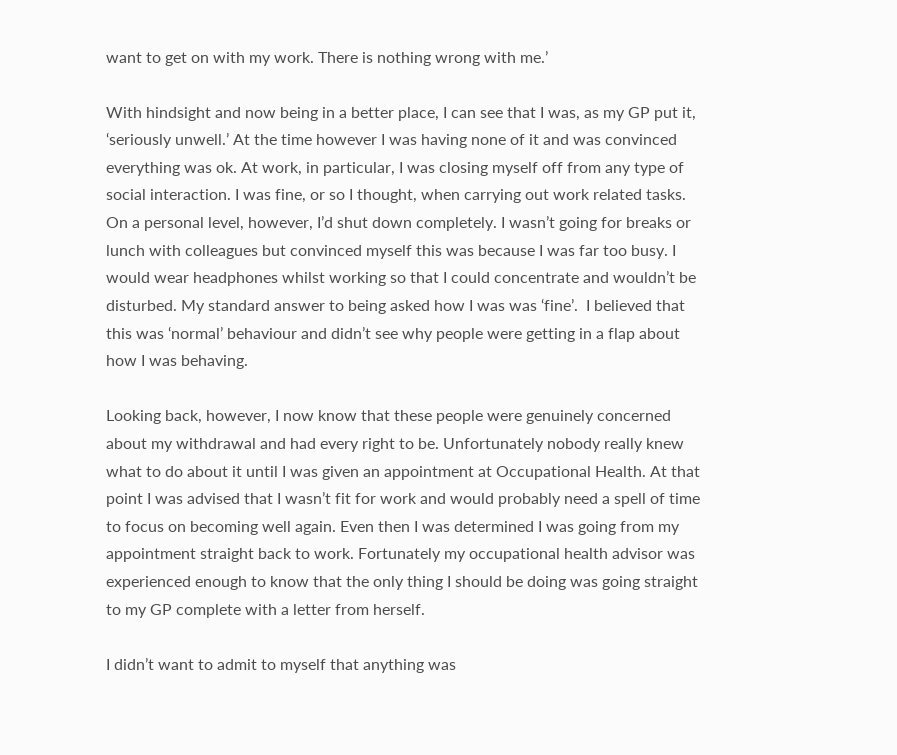want to get on with my work. There is nothing wrong with me.’

With hindsight and now being in a better place, I can see that I was, as my GP put it, ‘seriously unwell.’ At the time however I was having none of it and was convinced everything was ok. At work, in particular, I was closing myself off from any type of social interaction. I was fine, or so I thought, when carrying out work related tasks. On a personal level, however, I’d shut down completely. I wasn’t going for breaks or lunch with colleagues but convinced myself this was because I was far too busy. I would wear headphones whilst working so that I could concentrate and wouldn’t be disturbed. My standard answer to being asked how I was was ‘fine’.  I believed that this was ‘normal’ behaviour and didn’t see why people were getting in a flap about how I was behaving.

Looking back, however, I now know that these people were genuinely concerned about my withdrawal and had every right to be. Unfortunately nobody really knew what to do about it until I was given an appointment at Occupational Health. At that point I was advised that I wasn’t fit for work and would probably need a spell of time to focus on becoming well again. Even then I was determined I was going from my appointment straight back to work. Fortunately my occupational health advisor was experienced enough to know that the only thing I should be doing was going straight to my GP complete with a letter from herself.

I didn’t want to admit to myself that anything was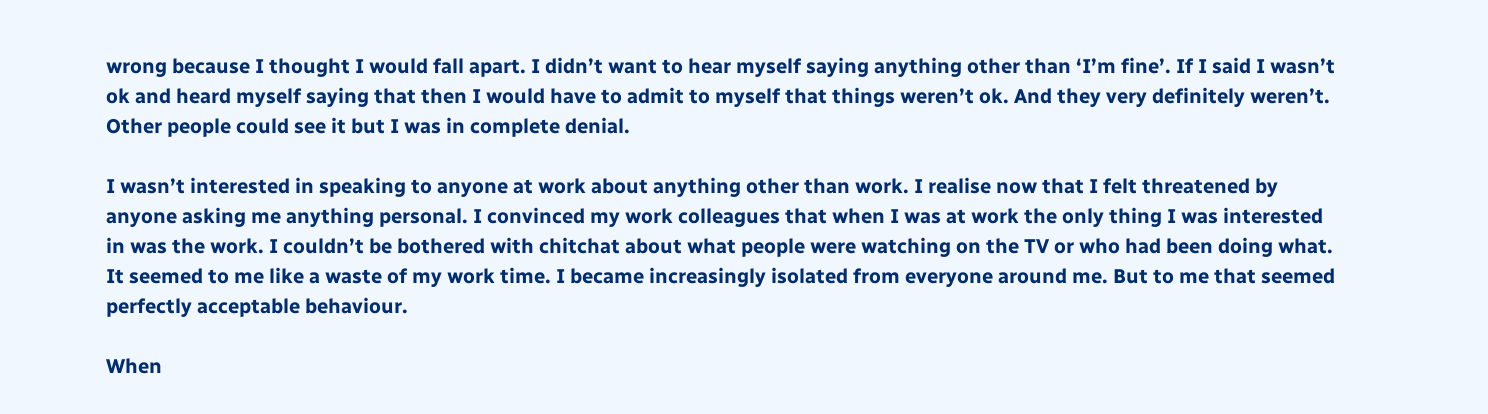wrong because I thought I would fall apart. I didn’t want to hear myself saying anything other than ‘I’m fine’. If I said I wasn’t ok and heard myself saying that then I would have to admit to myself that things weren’t ok. And they very definitely weren’t. Other people could see it but I was in complete denial.

I wasn’t interested in speaking to anyone at work about anything other than work. I realise now that I felt threatened by anyone asking me anything personal. I convinced my work colleagues that when I was at work the only thing I was interested in was the work. I couldn’t be bothered with chitchat about what people were watching on the TV or who had been doing what. It seemed to me like a waste of my work time. I became increasingly isolated from everyone around me. But to me that seemed perfectly acceptable behaviour.

When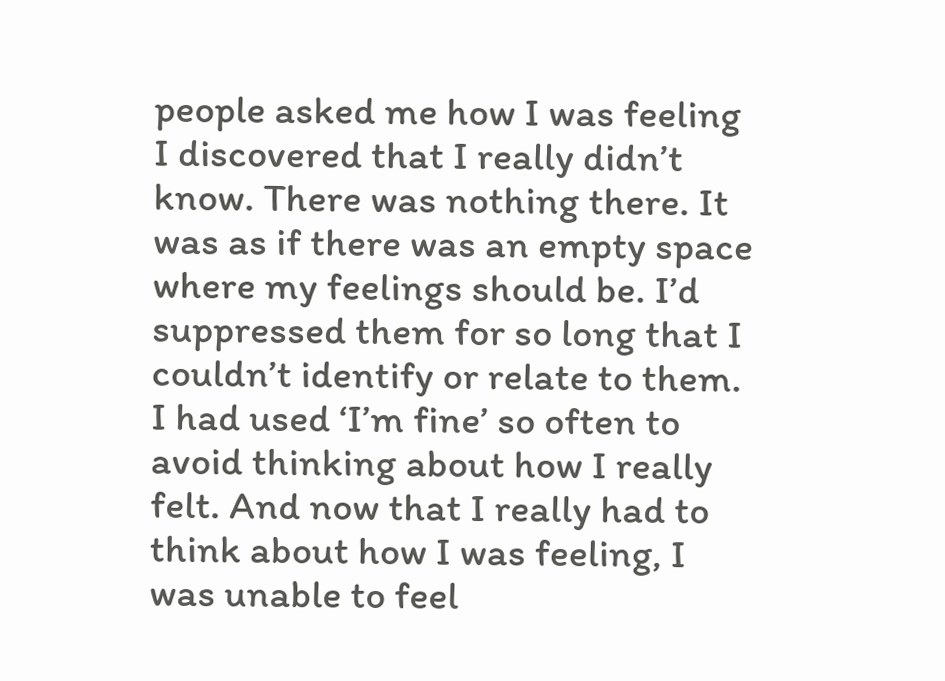people asked me how I was feeling I discovered that I really didn’t know. There was nothing there. It was as if there was an empty space where my feelings should be. I’d suppressed them for so long that I couldn’t identify or relate to them. I had used ‘I’m fine’ so often to avoid thinking about how I really felt. And now that I really had to think about how I was feeling, I was unable to feel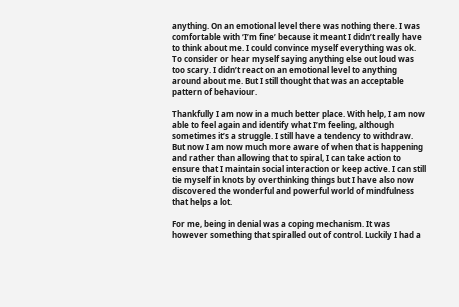anything. On an emotional level there was nothing there. I was comfortable with ‘I’m fine’ because it meant I didn’t really have to think about me. I could convince myself everything was ok. To consider or hear myself saying anything else out loud was too scary. I didn’t react on an emotional level to anything around about me. But I still thought that was an acceptable pattern of behaviour.

Thankfully I am now in a much better place. With help, I am now able to feel again and identify what I’m feeling, although sometimes it’s a struggle. I still have a tendency to withdraw. But now I am now much more aware of when that is happening and rather than allowing that to spiral, I can take action to ensure that I maintain social interaction or keep active. I can still tie myself in knots by overthinking things but I have also now discovered the wonderful and powerful world of mindfulness that helps a lot.

For me, being in denial was a coping mechanism. It was however something that spiralled out of control. Luckily I had a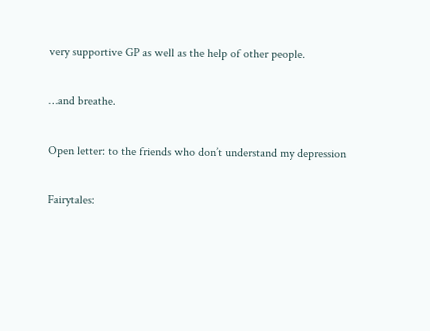very supportive GP as well as the help of other people.

…and breathe.

Open letter: to the friends who don’t understand my depression

Fairytales: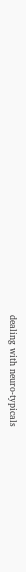dealing with neuro-typicals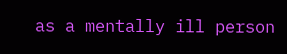as a mentally ill person